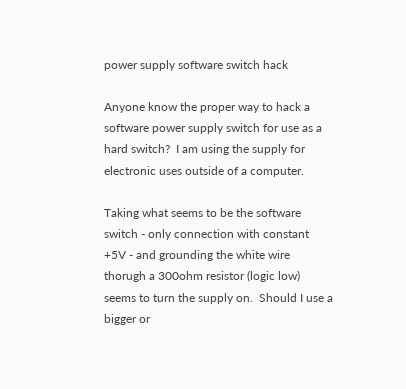power supply software switch hack

Anyone know the proper way to hack a software power supply switch for use as a hard switch?  I am using the supply for electronic uses outside of a computer.

Taking what seems to be the software switch - only connection with constant +5V - and grounding the white wire thorugh a 300ohm resistor (logic low) seems to turn the supply on.  Should I use a bigger or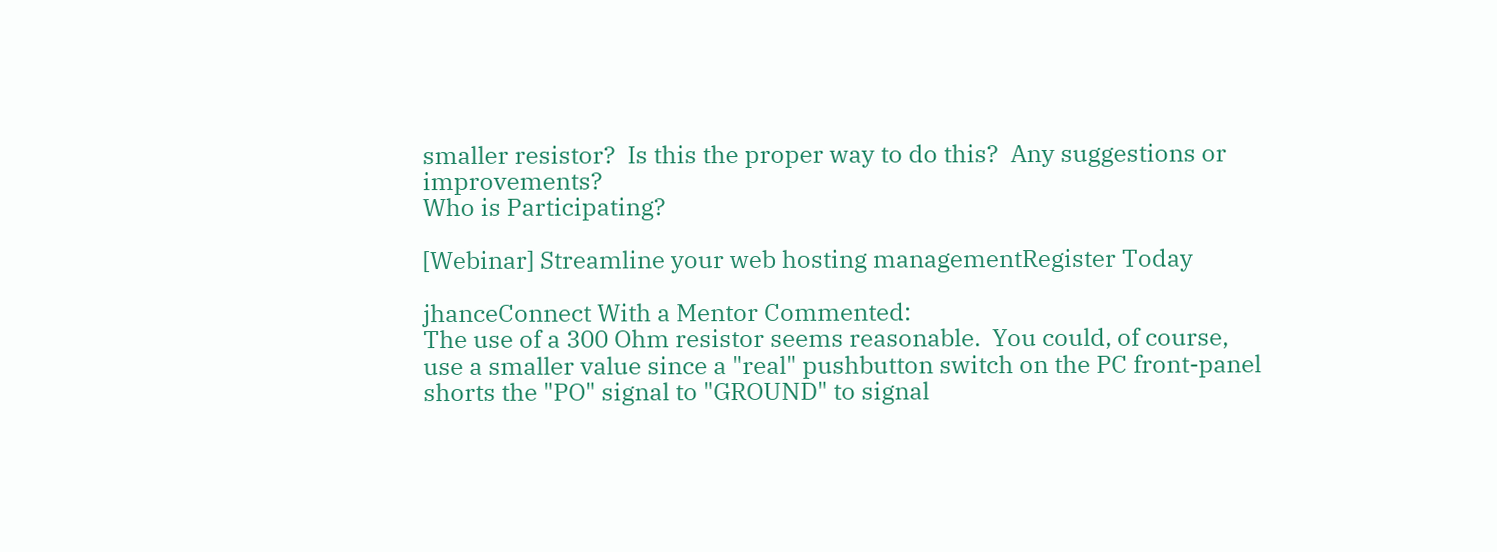smaller resistor?  Is this the proper way to do this?  Any suggestions or improvements?
Who is Participating?

[Webinar] Streamline your web hosting managementRegister Today

jhanceConnect With a Mentor Commented:
The use of a 300 Ohm resistor seems reasonable.  You could, of course, use a smaller value since a "real" pushbutton switch on the PC front-panel shorts the "PO" signal to "GROUND" to signal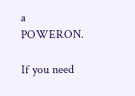a POWERON.

If you need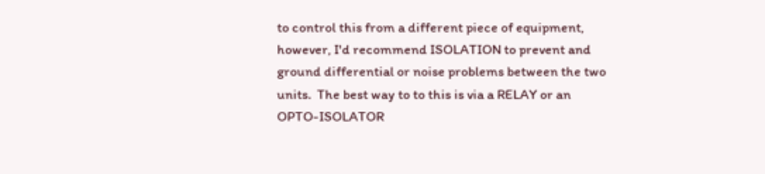to control this from a different piece of equipment, however, I'd recommend ISOLATION to prevent and ground differential or noise problems between the two units.  The best way to to this is via a RELAY or an OPTO-ISOLATOR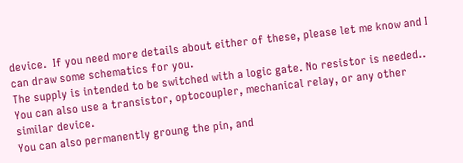device.  If you need more details about either of these, please let me know and I can draw some schematics for you.
The supply is intended to be switched with a logic gate. No resistor is needed.. You can also use a transistor, optocoupler, mechanical relay, or any other similar device.
You can also permanently groung the pin, and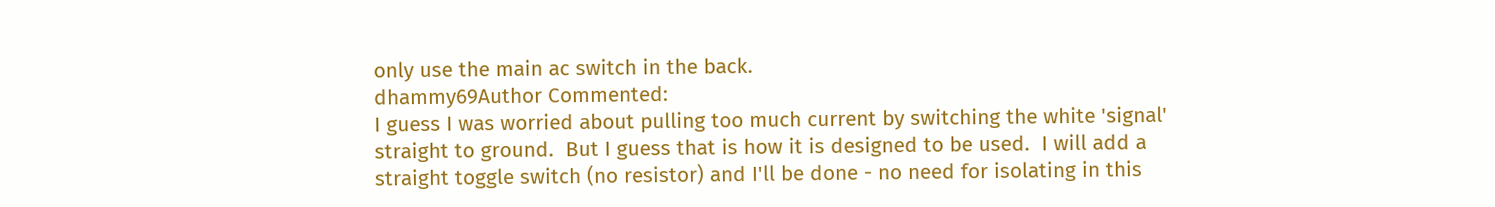only use the main ac switch in the back.
dhammy69Author Commented:
I guess I was worried about pulling too much current by switching the white 'signal' straight to ground.  But I guess that is how it is designed to be used.  I will add a straight toggle switch (no resistor) and I'll be done - no need for isolating in this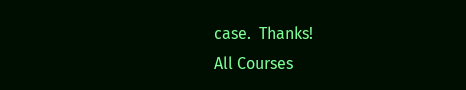case.  Thanks!
All Courses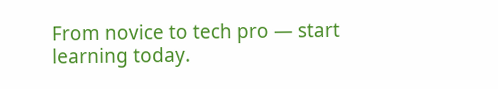From novice to tech pro — start learning today.